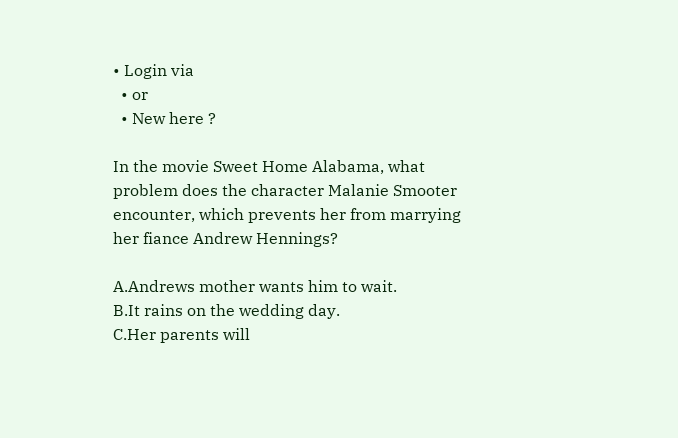• Login via
  • or
  • New here ?

In the movie Sweet Home Alabama, what problem does the character Malanie Smooter encounter, which prevents her from marrying her fiance Andrew Hennings?

A.Andrews mother wants him to wait.
B.It rains on the wedding day.
C.Her parents will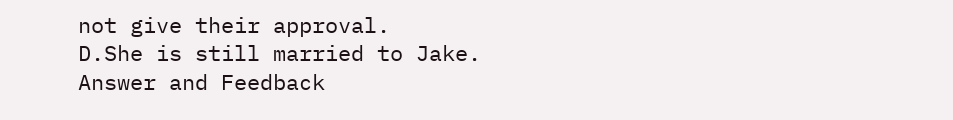not give their approval.
D.She is still married to Jake.
Answer and Feedback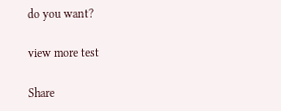do you want?

view more test

Share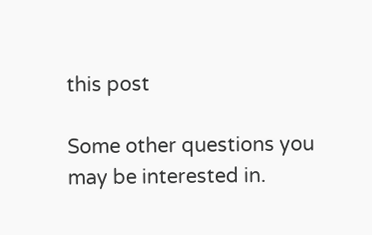this post

Some other questions you may be interested in.